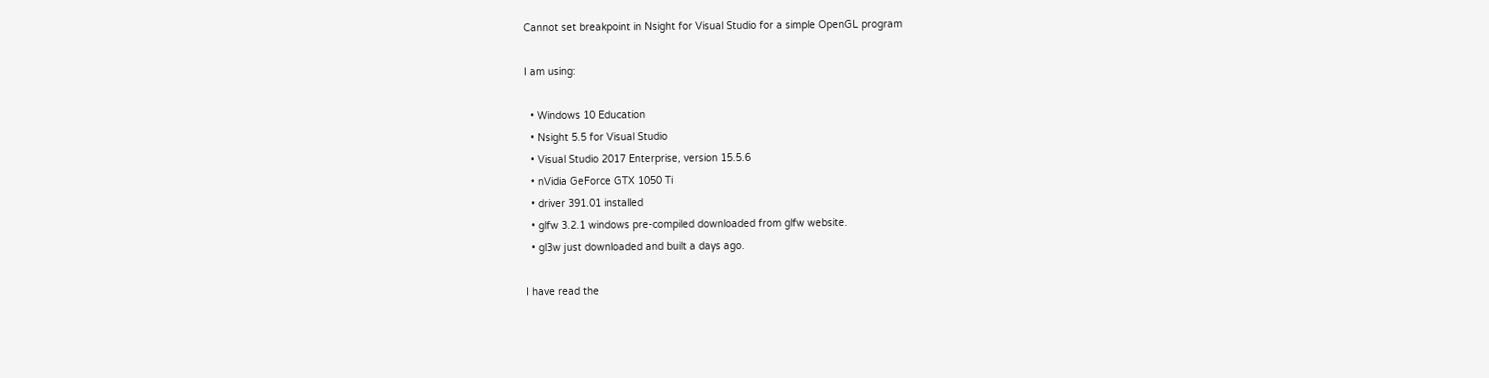Cannot set breakpoint in Nsight for Visual Studio for a simple OpenGL program

I am using:

  • Windows 10 Education
  • Nsight 5.5 for Visual Studio
  • Visual Studio 2017 Enterprise, version 15.5.6
  • nVidia GeForce GTX 1050 Ti
  • driver 391.01 installed
  • glfw 3.2.1 windows pre-compiled downloaded from glfw website.
  • gl3w just downloaded and built a days ago.

I have read the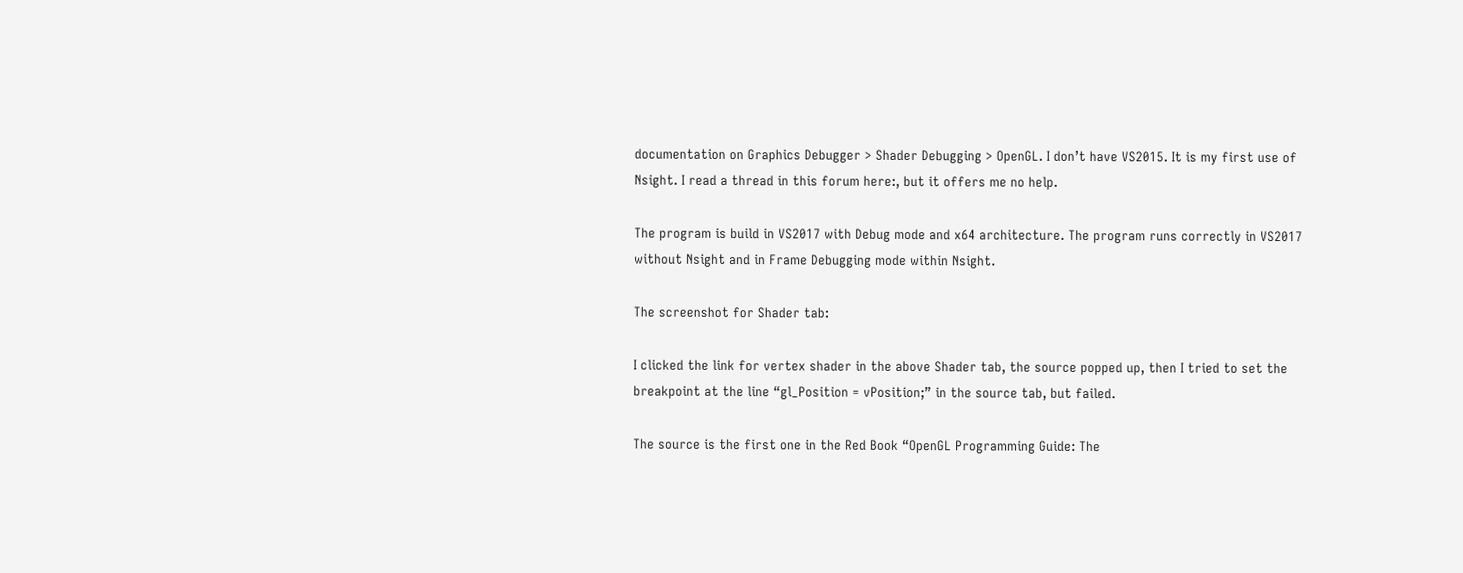documentation on Graphics Debugger > Shader Debugging > OpenGL. I don’t have VS2015. It is my first use of Nsight. I read a thread in this forum here:, but it offers me no help.

The program is build in VS2017 with Debug mode and x64 architecture. The program runs correctly in VS2017 without Nsight and in Frame Debugging mode within Nsight.

The screenshot for Shader tab:

I clicked the link for vertex shader in the above Shader tab, the source popped up, then I tried to set the breakpoint at the line “gl_Position = vPosition;” in the source tab, but failed.

The source is the first one in the Red Book “OpenGL Programming Guide: The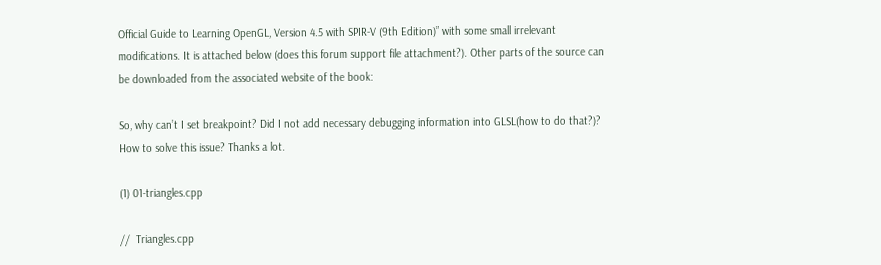Official Guide to Learning OpenGL, Version 4.5 with SPIR-V (9th Edition)” with some small irrelevant modifications. It is attached below (does this forum support file attachment?). Other parts of the source can be downloaded from the associated website of the book:

So, why can’t I set breakpoint? Did I not add necessary debugging information into GLSL(how to do that?)? How to solve this issue? Thanks a lot.

(1) 01-triangles.cpp

//  Triangles.cpp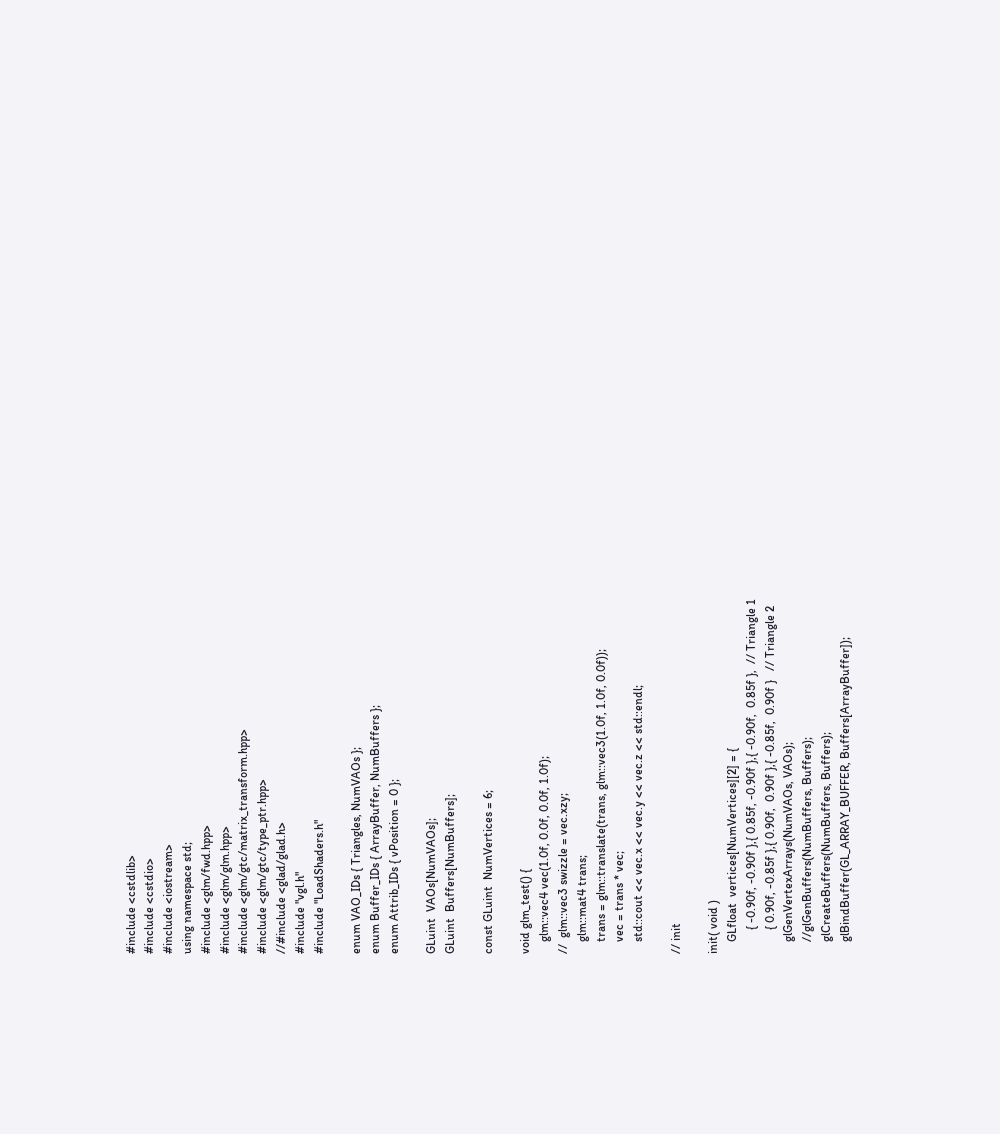#include <cstdlib>
#include <cstdio>
#include <iostream>
using namespace std;
#include <glm/fwd.hpp>
#include <glm/glm.hpp>
#include <glm/gtc/matrix_transform.hpp>
#include <glm/gtc/type_ptr.hpp>
//#include <glad/glad.h>
#include "vgl.h"
#include "LoadShaders.h"

enum VAO_IDs { Triangles, NumVAOs };
enum Buffer_IDs { ArrayBuffer, NumBuffers };
enum Attrib_IDs { vPosition = 0 };

GLuint  VAOs[NumVAOs];
GLuint  Buffers[NumBuffers];

const GLuint  NumVertices = 6;

void glm_test() {
    glm::vec4 vec(1.0f, 0.0f, 0.0f, 1.0f);
//  glm::vec3 swizzle = vec.xzy;
    glm::mat4 trans;
    trans = glm::translate(trans, glm::vec3(1.0f, 1.0f, 0.0f));
    vec = trans * vec;
    std::cout << vec.x << vec.y << vec.z << std::endl;

// init

init( void )
    GLfloat  vertices[NumVertices][2] = {
        { -0.90f, -0.90f },{ 0.85f, -0.90f },{ -0.90f,  0.85f },  // Triangle 1
        { 0.90f, -0.85f },{ 0.90f,  0.90f },{ -0.85f,  0.90f }   // Triangle 2
    glGenVertexArrays(NumVAOs, VAOs);
    //glGenBuffers(NumBuffers, Buffers);
    glCreateBuffers(NumBuffers, Buffers);
    glBindBuffer(GL_ARRAY_BUFFER, Buffers[ArrayBuffer]);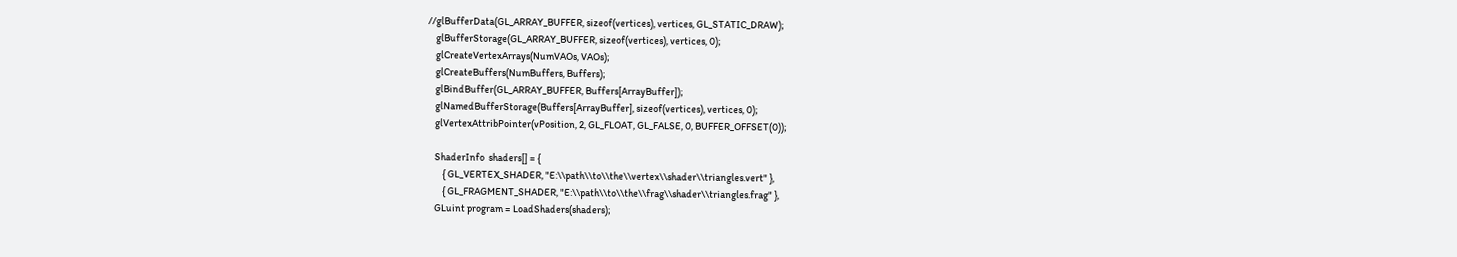//glBufferData(GL_ARRAY_BUFFER, sizeof(vertices), vertices, GL_STATIC_DRAW);
    glBufferStorage(GL_ARRAY_BUFFER, sizeof(vertices), vertices, 0);
    glCreateVertexArrays(NumVAOs, VAOs);
    glCreateBuffers(NumBuffers, Buffers);
    glBindBuffer(GL_ARRAY_BUFFER, Buffers[ArrayBuffer]);
    glNamedBufferStorage(Buffers[ArrayBuffer], sizeof(vertices), vertices, 0);
    glVertexAttribPointer(vPosition, 2, GL_FLOAT, GL_FALSE, 0, BUFFER_OFFSET(0));

    ShaderInfo  shaders[] = {
        { GL_VERTEX_SHADER, "E:\\path\\to\\the\\vertex\\shader\\triangles.vert" },
        { GL_FRAGMENT_SHADER, "E:\\path\\to\\the\\frag\\shader\\triangles.frag" },
    GLuint program = LoadShaders(shaders);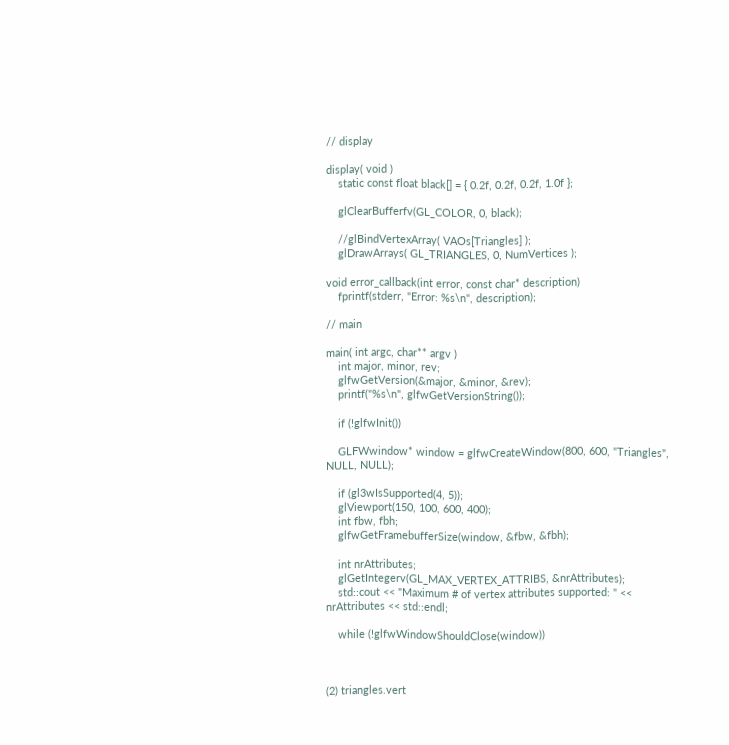// display

display( void )
    static const float black[] = { 0.2f, 0.2f, 0.2f, 1.0f };

    glClearBufferfv(GL_COLOR, 0, black);

    //glBindVertexArray( VAOs[Triangles] );
    glDrawArrays( GL_TRIANGLES, 0, NumVertices );

void error_callback(int error, const char* description)
    fprintf(stderr, "Error: %s\n", description);

// main

main( int argc, char** argv )
    int major, minor, rev;
    glfwGetVersion(&major, &minor, &rev);
    printf("%s\n", glfwGetVersionString());

    if (!glfwInit())

    GLFWwindow* window = glfwCreateWindow(800, 600, "Triangles", NULL, NULL);

    if (gl3wIsSupported(4, 5));
    glViewport(150, 100, 600, 400);
    int fbw, fbh;
    glfwGetFramebufferSize(window, &fbw, &fbh);

    int nrAttributes;
    glGetIntegerv(GL_MAX_VERTEX_ATTRIBS, &nrAttributes);
    std::cout << "Maximum # of vertex attributes supported: " << nrAttributes << std::endl;

    while (!glfwWindowShouldClose(window))



(2) triangles.vert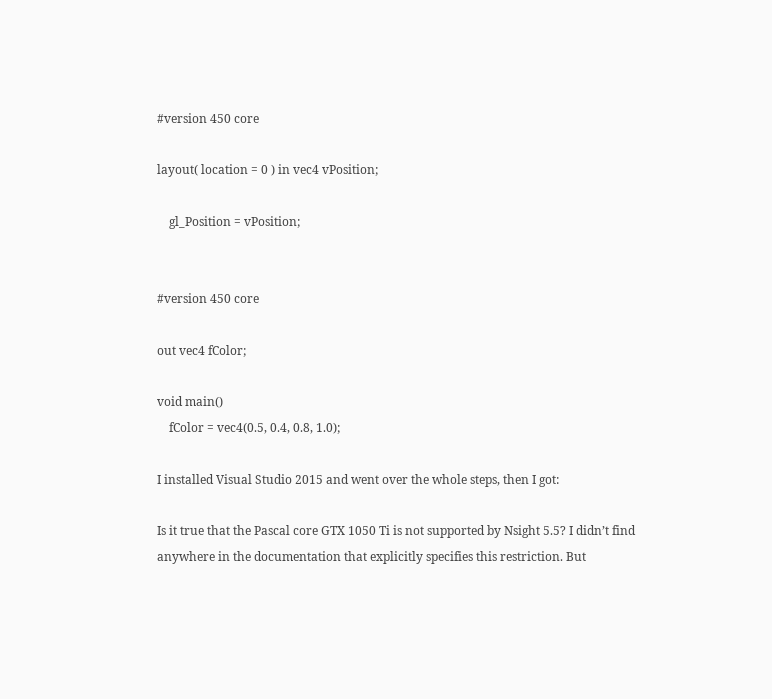#version 450 core

layout( location = 0 ) in vec4 vPosition;

    gl_Position = vPosition;


#version 450 core

out vec4 fColor;

void main()
    fColor = vec4(0.5, 0.4, 0.8, 1.0);

I installed Visual Studio 2015 and went over the whole steps, then I got:

Is it true that the Pascal core GTX 1050 Ti is not supported by Nsight 5.5? I didn’t find anywhere in the documentation that explicitly specifies this restriction. But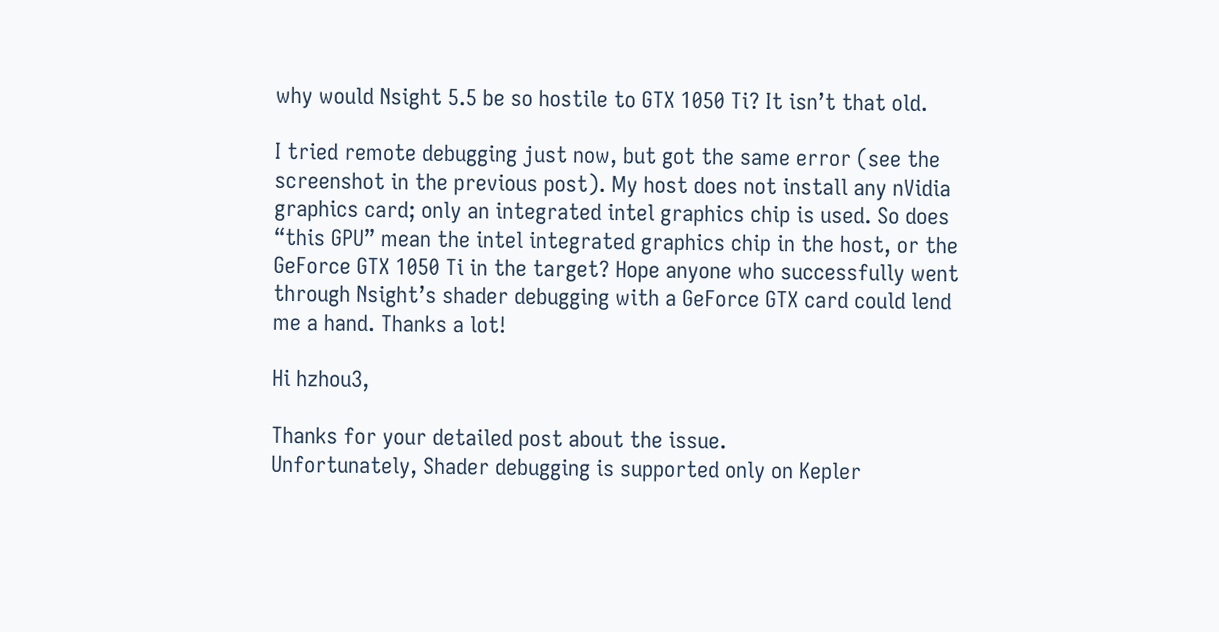why would Nsight 5.5 be so hostile to GTX 1050 Ti? It isn’t that old.

I tried remote debugging just now, but got the same error (see the screenshot in the previous post). My host does not install any nVidia graphics card; only an integrated intel graphics chip is used. So does “this GPU” mean the intel integrated graphics chip in the host, or the GeForce GTX 1050 Ti in the target? Hope anyone who successfully went through Nsight’s shader debugging with a GeForce GTX card could lend me a hand. Thanks a lot!

Hi hzhou3,

Thanks for your detailed post about the issue.
Unfortunately, Shader debugging is supported only on Kepler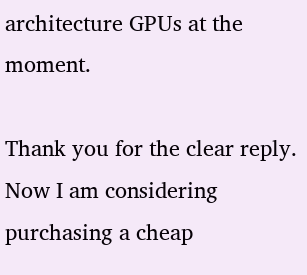architecture GPUs at the moment.

Thank you for the clear reply. Now I am considering purchasing a cheap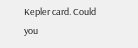Kepler card. Could you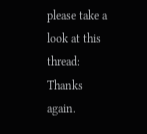please take a look at this thread: Thanks again.